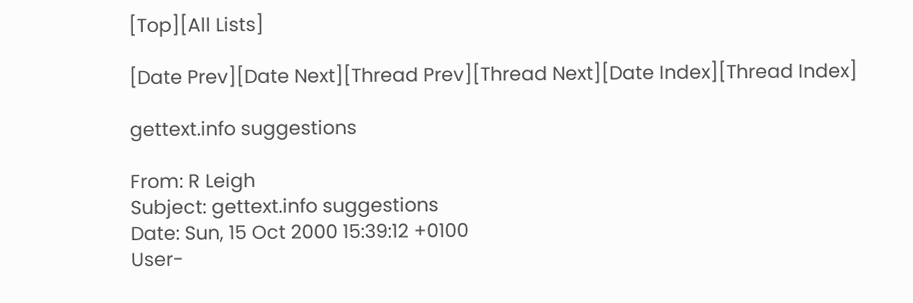[Top][All Lists]

[Date Prev][Date Next][Thread Prev][Thread Next][Date Index][Thread Index]

gettext.info suggestions

From: R Leigh
Subject: gettext.info suggestions
Date: Sun, 15 Oct 2000 15:39:12 +0100
User-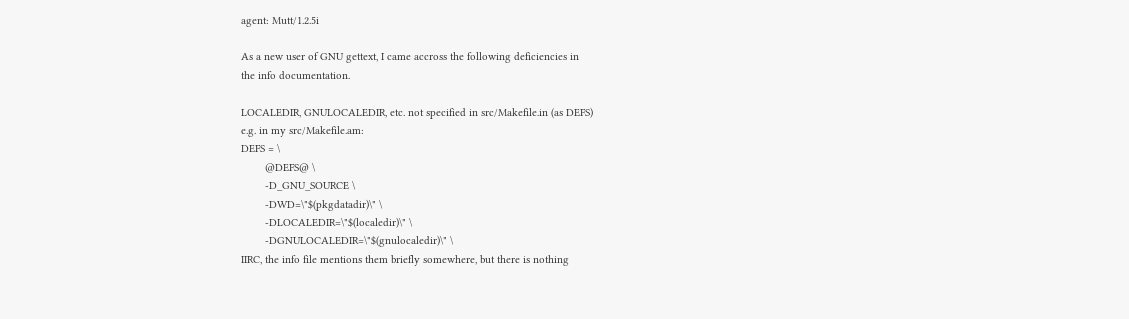agent: Mutt/1.2.5i

As a new user of GNU gettext, I came accross the following deficiencies in
the info documentation.

LOCALEDIR, GNULOCALEDIR, etc. not specified in src/Makefile.in (as DEFS)
e.g. in my src/Makefile.am:
DEFS = \
        @DEFS@ \
        -D_GNU_SOURCE \
        -DWD=\"$(pkgdatadir)\" \
        -DLOCALEDIR=\"$(localedir)\" \
        -DGNULOCALEDIR=\"$(gnulocaledir)\" \
IIRC, the info file mentions them briefly somewhere, but there is nothing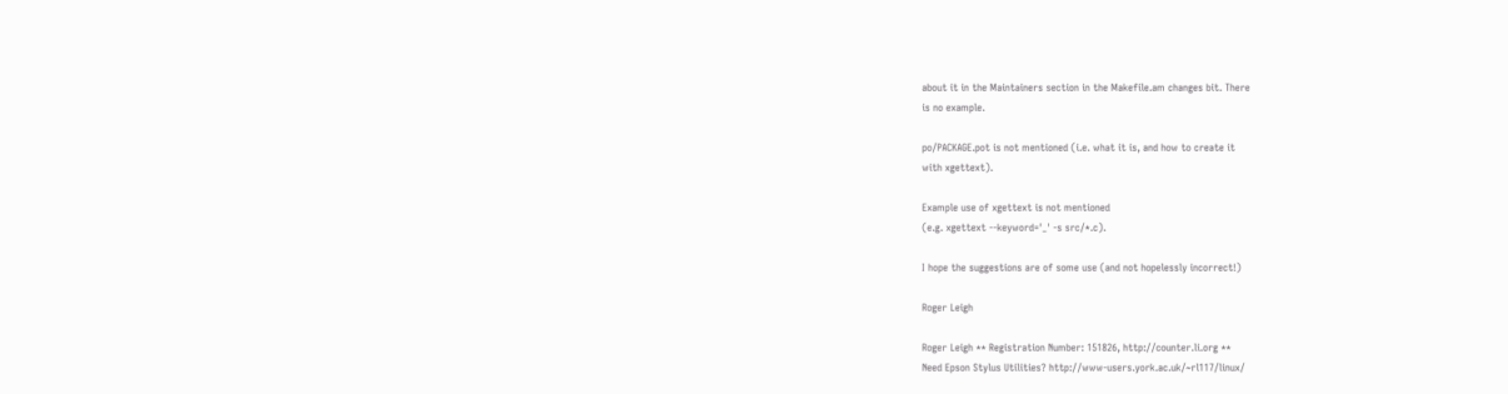about it in the Maintainers section in the Makefile.am changes bit. There
is no example.

po/PACKAGE.pot is not mentioned (i.e. what it is, and how to create it
with xgettext).

Example use of xgettext is not mentioned
(e.g. xgettext --keyword='_' -s src/*.c).

I hope the suggestions are of some use (and not hopelessly incorrect!)

Roger Leigh

Roger Leigh ** Registration Number: 151826, http://counter.li.org **
Need Epson Stylus Utilities? http://www-users.york.ac.uk/~rl117/linux/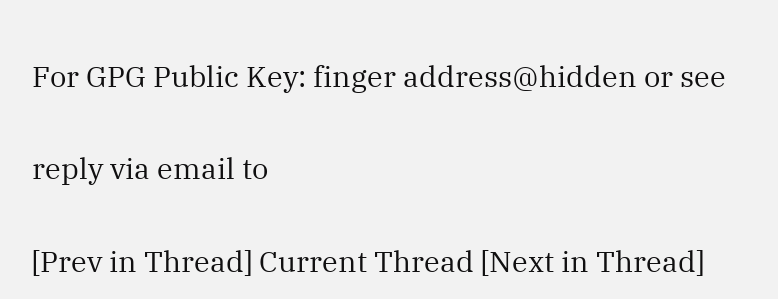For GPG Public Key: finger address@hidden or see

reply via email to

[Prev in Thread] Current Thread [Next in Thread]